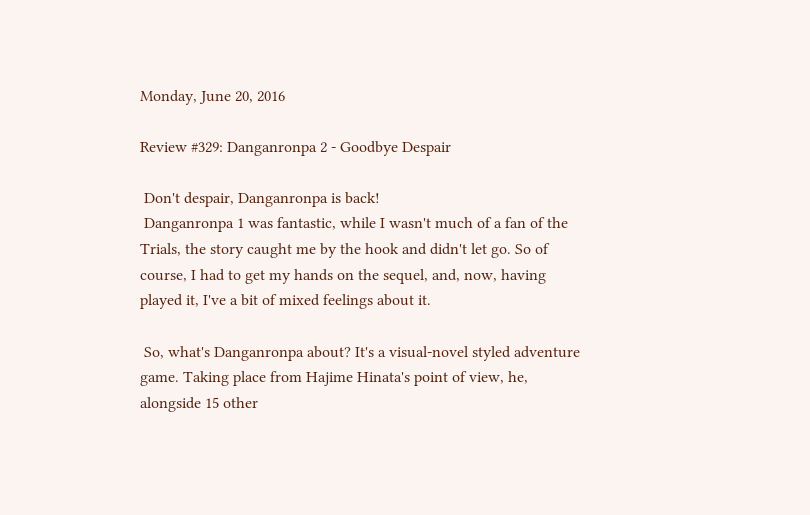Monday, June 20, 2016

Review #329: Danganronpa 2 - Goodbye Despair

 Don't despair, Danganronpa is back!
 Danganronpa 1 was fantastic, while I wasn't much of a fan of the Trials, the story caught me by the hook and didn't let go. So of course, I had to get my hands on the sequel, and, now, having played it, I've a bit of mixed feelings about it.

 So, what's Danganronpa about? It's a visual-novel styled adventure game. Taking place from Hajime Hinata's point of view, he, alongside 15 other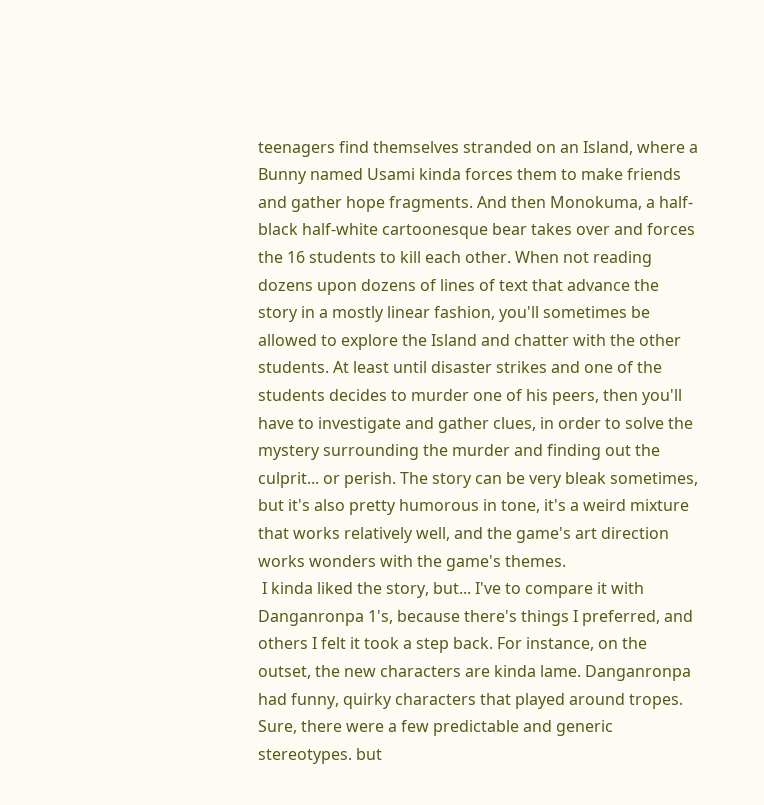teenagers find themselves stranded on an Island, where a Bunny named Usami kinda forces them to make friends and gather hope fragments. And then Monokuma, a half-black half-white cartoonesque bear takes over and forces the 16 students to kill each other. When not reading dozens upon dozens of lines of text that advance the story in a mostly linear fashion, you'll sometimes be allowed to explore the Island and chatter with the other students. At least until disaster strikes and one of the students decides to murder one of his peers, then you'll have to investigate and gather clues, in order to solve the mystery surrounding the murder and finding out the culprit... or perish. The story can be very bleak sometimes, but it's also pretty humorous in tone, it's a weird mixture that works relatively well, and the game's art direction works wonders with the game's themes.
 I kinda liked the story, but... I've to compare it with Danganronpa 1's, because there's things I preferred, and others I felt it took a step back. For instance, on the outset, the new characters are kinda lame. Danganronpa had funny, quirky characters that played around tropes. Sure, there were a few predictable and generic stereotypes. but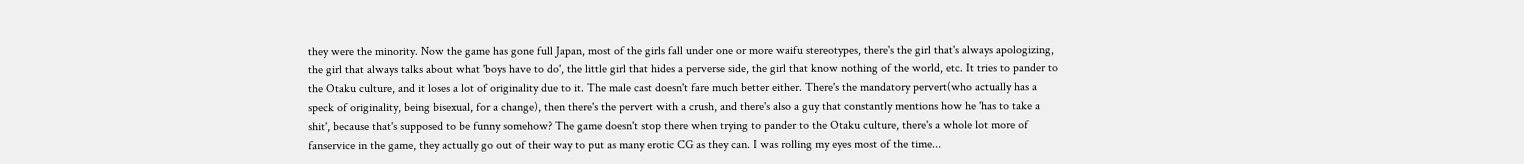they were the minority. Now the game has gone full Japan, most of the girls fall under one or more waifu stereotypes, there's the girl that's always apologizing, the girl that always talks about what 'boys have to do', the little girl that hides a perverse side, the girl that know nothing of the world, etc. It tries to pander to the Otaku culture, and it loses a lot of originality due to it. The male cast doesn't fare much better either. There's the mandatory pervert(who actually has a speck of originality, being bisexual, for a change), then there's the pervert with a crush, and there's also a guy that constantly mentions how he 'has to take a shit', because that's supposed to be funny somehow? The game doesn't stop there when trying to pander to the Otaku culture, there's a whole lot more of fanservice in the game, they actually go out of their way to put as many erotic CG as they can. I was rolling my eyes most of the time...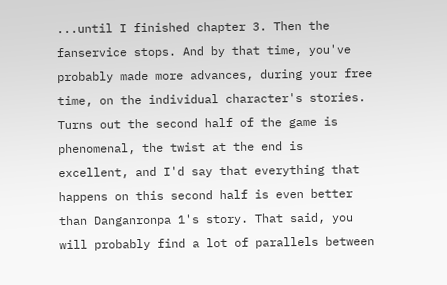...until I finished chapter 3. Then the fanservice stops. And by that time, you've probably made more advances, during your free time, on the individual character's stories. Turns out the second half of the game is phenomenal, the twist at the end is excellent, and I'd say that everything that happens on this second half is even better than Danganronpa 1's story. That said, you will probably find a lot of parallels between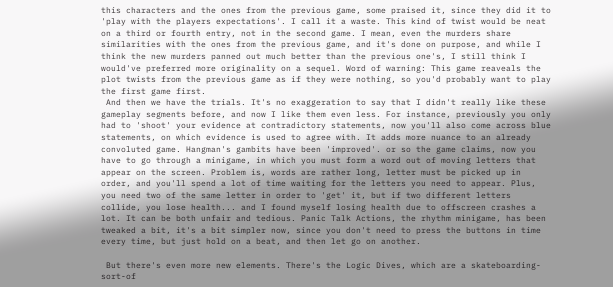this characters and the ones from the previous game, some praised it, since they did it to 'play with the players expectations'. I call it a waste. This kind of twist would be neat on a third or fourth entry, not in the second game. I mean, even the murders share similarities with the ones from the previous game, and it's done on purpose, and while I think the new murders panned out much better than the previous one's, I still think I would've preferred more originality on a sequel. Word of warning: This game reaveals the plot twists from the previous game as if they were nothing, so you'd probably want to play the first game first.
 And then we have the trials. It's no exaggeration to say that I didn't really like these gameplay segments before, and now I like them even less. For instance, previously you only had to 'shoot' your evidence at contradictory statements, now you'll also come across blue statements, on which evidence is used to agree with. It adds more nuance to an already convoluted game. Hangman's gambits have been 'improved'. or so the game claims, now you have to go through a minigame, in which you must form a word out of moving letters that appear on the screen. Problem is, words are rather long, letter must be picked up in order, and you'll spend a lot of time waiting for the letters you need to appear. Plus, you need two of the same letter in order to 'get' it, but if two different letters collide, you lose health... and I found myself losing health due to offscreen crashes a lot. It can be both unfair and tedious. Panic Talk Actions, the rhythm minigame, has been tweaked a bit, it's a bit simpler now, since you don't need to press the buttons in time every time, but just hold on a beat, and then let go on another.

 But there's even more new elements. There's the Logic Dives, which are a skateboarding-sort-of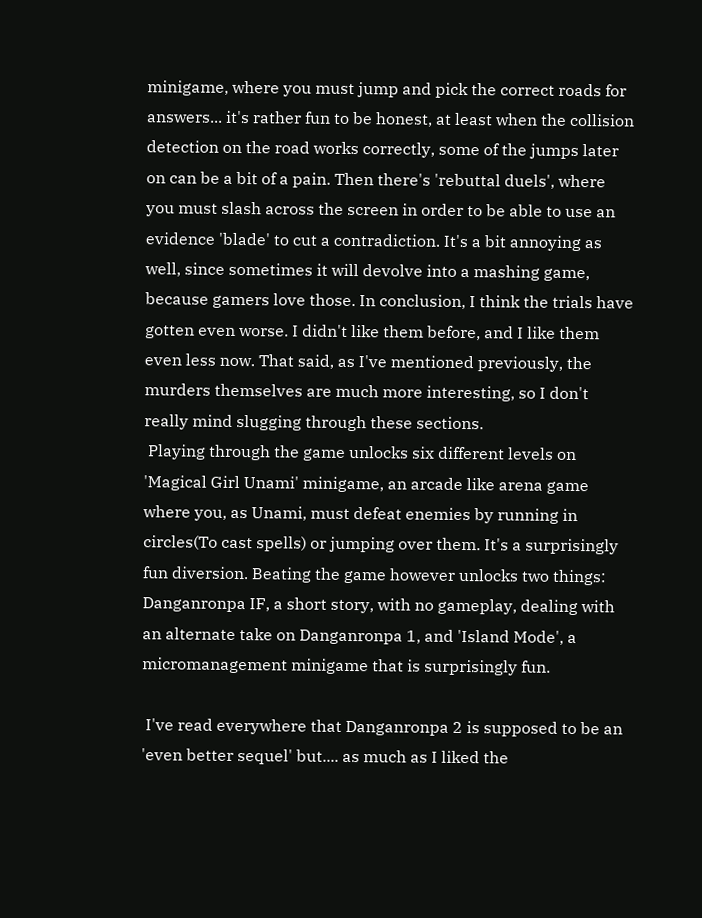minigame, where you must jump and pick the correct roads for answers... it's rather fun to be honest, at least when the collision detection on the road works correctly, some of the jumps later on can be a bit of a pain. Then there's 'rebuttal duels', where you must slash across the screen in order to be able to use an evidence 'blade' to cut a contradiction. It's a bit annoying as well, since sometimes it will devolve into a mashing game, because gamers love those. In conclusion, I think the trials have gotten even worse. I didn't like them before, and I like them even less now. That said, as I've mentioned previously, the murders themselves are much more interesting, so I don't really mind slugging through these sections.
 Playing through the game unlocks six different levels on 'Magical Girl Unami' minigame, an arcade like arena game where you, as Unami, must defeat enemies by running in circles(To cast spells) or jumping over them. It's a surprisingly fun diversion. Beating the game however unlocks two things: Danganronpa IF, a short story, with no gameplay, dealing with an alternate take on Danganronpa 1, and 'Island Mode', a micromanagement minigame that is surprisingly fun.

 I've read everywhere that Danganronpa 2 is supposed to be an 'even better sequel' but.... as much as I liked the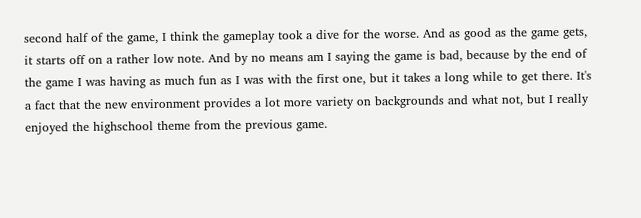second half of the game, I think the gameplay took a dive for the worse. And as good as the game gets, it starts off on a rather low note. And by no means am I saying the game is bad, because by the end of the game I was having as much fun as I was with the first one, but it takes a long while to get there. It's a fact that the new environment provides a lot more variety on backgrounds and what not, but I really enjoyed the highschool theme from the previous game.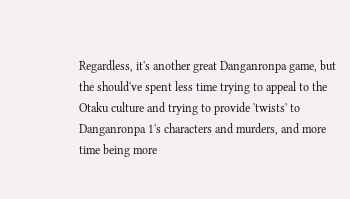Regardless, it's another great Danganronpa game, but the should've spent less time trying to appeal to the Otaku culture and trying to provide 'twists' to Danganronpa 1's characters and murders, and more time being more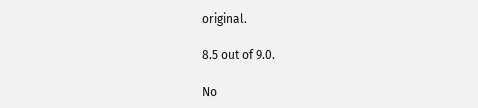original.

8.5 out of 9.0.

No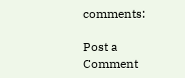comments:

Post a Comment